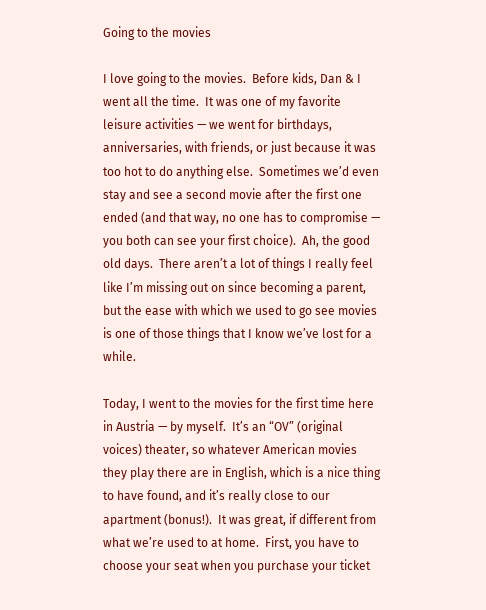Going to the movies

I love going to the movies.  Before kids, Dan & I went all the time.  It was one of my favorite leisure activities — we went for birthdays, anniversaries, with friends, or just because it was too hot to do anything else.  Sometimes we’d even stay and see a second movie after the first one ended (and that way, no one has to compromise — you both can see your first choice).  Ah, the good old days.  There aren’t a lot of things I really feel like I’m missing out on since becoming a parent, but the ease with which we used to go see movies is one of those things that I know we’ve lost for a while.

Today, I went to the movies for the first time here in Austria — by myself.  It’s an “OV” (original voices) theater, so whatever American movies they play there are in English, which is a nice thing to have found, and it’s really close to our apartment (bonus!).  It was great, if different from what we’re used to at home.  First, you have to choose your seat when you purchase your ticket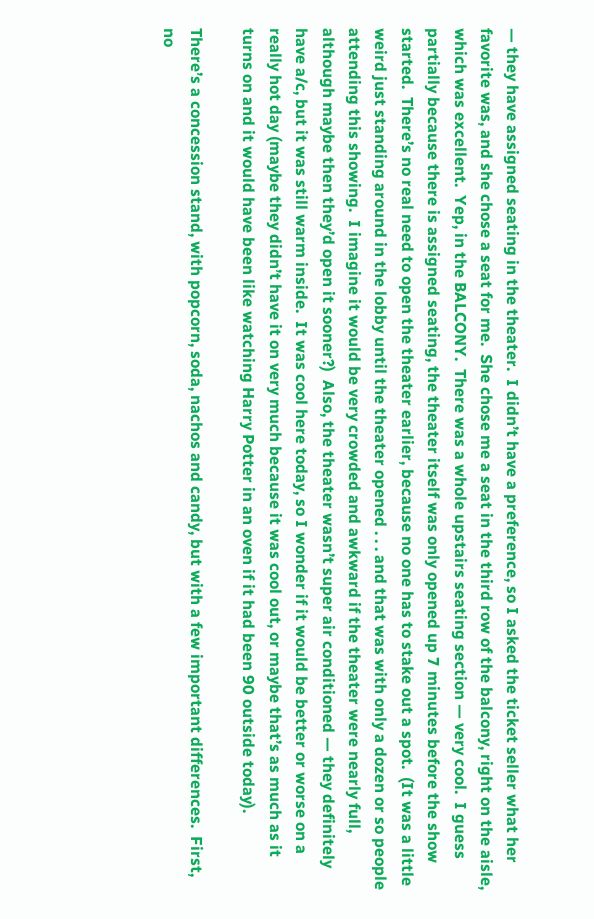— they have assigned seating in the theater.  I didn’t have a preference, so I asked the ticket seller what her favorite was, and she chose a seat for me.  She chose me a seat in the third row of the balcony, right on the aisle, which was excellent.  Yep, in the BALCONY.  There was a whole upstairs seating section — very cool.  I guess partially because there is assigned seating, the theater itself was only opened up 7 minutes before the show started.  There’s no real need to open the theater earlier, because no one has to stake out a spot.  (It was a little weird just standing around in the lobby until the theater opened . . . and that was with only a dozen or so people attending this showing.  I imagine it would be very crowded and awkward if the theater were nearly full, although maybe then they’d open it sooner?)  Also, the theater wasn’t super air conditioned — they definitely have a/c, but it was still warm inside.  It was cool here today, so I wonder if it would be better or worse on a really hot day (maybe they didn’t have it on very much because it was cool out, or maybe that’s as much as it turns on and it would have been like watching Harry Potter in an oven if it had been 90 outside today).

There’s a concession stand, with popcorn, soda, nachos and candy, but with a few important differences.  First, no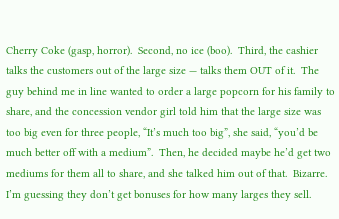Cherry Coke (gasp, horror).  Second, no ice (boo).  Third, the cashier talks the customers out of the large size — talks them OUT of it.  The guy behind me in line wanted to order a large popcorn for his family to share, and the concession vendor girl told him that the large size was too big even for three people, “It’s much too big”, she said, “you’d be much better off with a medium”.  Then, he decided maybe he’d get two mediums for them all to share, and she talked him out of that.  Bizarre.  I’m guessing they don’t get bonuses for how many larges they sell.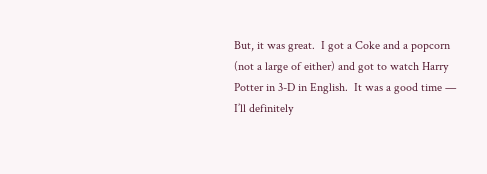But, it was great.  I got a Coke and a popcorn (not a large of either) and got to watch Harry Potter in 3-D in English.  It was a good time — I’ll definitely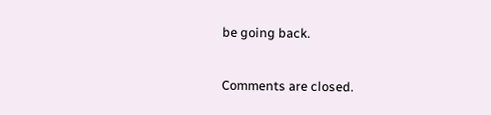be going back.

Comments are closed.